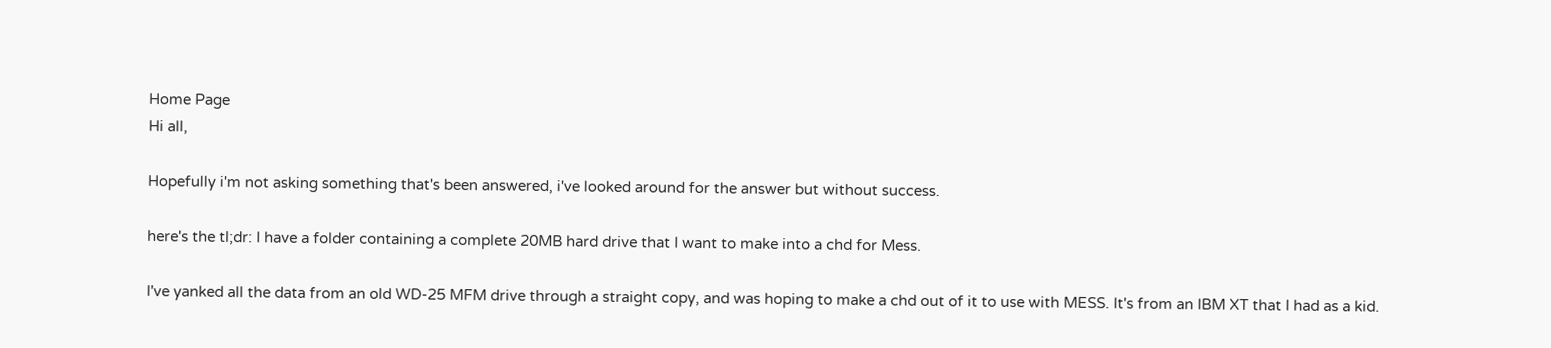Home Page
Hi all,

Hopefully i'm not asking something that's been answered, i've looked around for the answer but without success.

here's the tl;dr: I have a folder containing a complete 20MB hard drive that I want to make into a chd for Mess.

I've yanked all the data from an old WD-25 MFM drive through a straight copy, and was hoping to make a chd out of it to use with MESS. It's from an IBM XT that I had as a kid.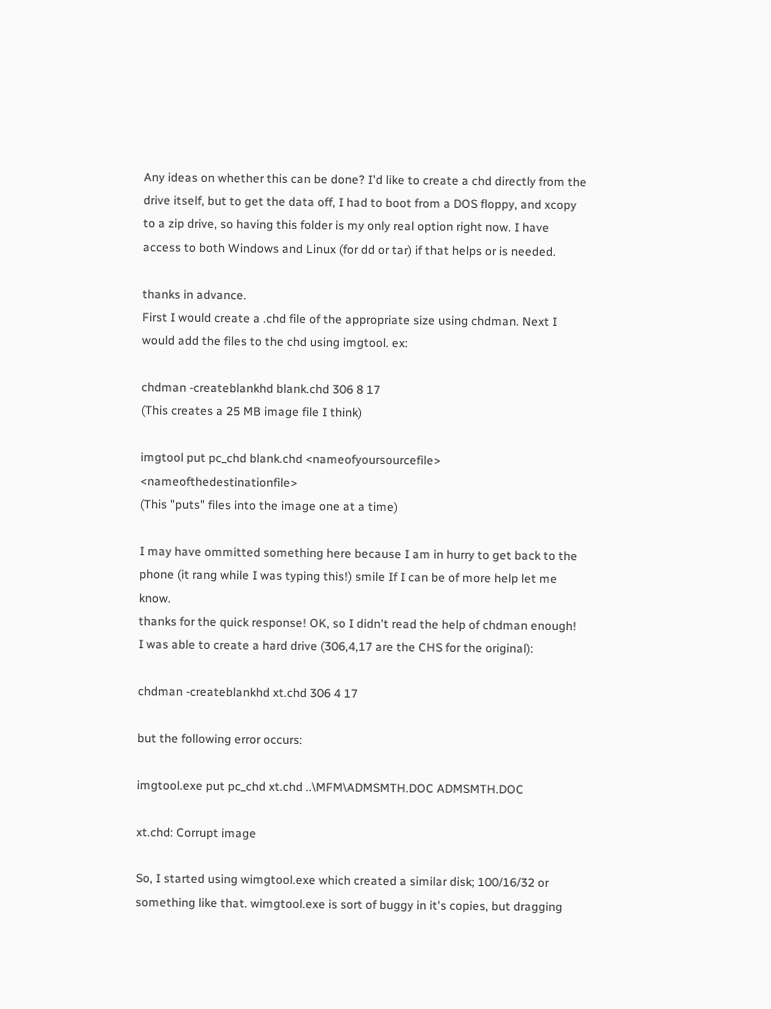Any ideas on whether this can be done? I'd like to create a chd directly from the drive itself, but to get the data off, I had to boot from a DOS floppy, and xcopy to a zip drive, so having this folder is my only real option right now. I have access to both Windows and Linux (for dd or tar) if that helps or is needed.

thanks in advance.
First I would create a .chd file of the appropriate size using chdman. Next I would add the files to the chd using imgtool. ex:

chdman -createblankhd blank.chd 306 8 17
(This creates a 25 MB image file I think)

imgtool put pc_chd blank.chd <nameofyoursourcefile> <nameofthedestinationfile>
(This "puts" files into the image one at a time)

I may have ommitted something here because I am in hurry to get back to the phone (it rang while I was typing this!) smile If I can be of more help let me know.
thanks for the quick response! OK, so I didn't read the help of chdman enough! I was able to create a hard drive (306,4,17 are the CHS for the original):

chdman -createblankhd xt.chd 306 4 17

but the following error occurs:

imgtool.exe put pc_chd xt.chd ..\MFM\ADMSMTH.DOC ADMSMTH.DOC

xt.chd: Corrupt image

So, I started using wimgtool.exe which created a similar disk; 100/16/32 or something like that. wimgtool.exe is sort of buggy in it's copies, but dragging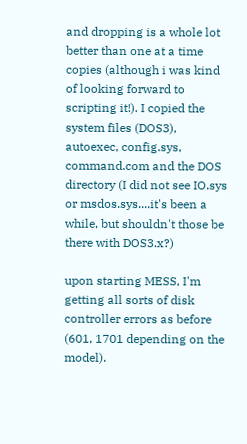and dropping is a whole lot better than one at a time copies (although i was kind of looking forward to scripting it!). I copied the system files (DOS3), autoexec, config.sys, command.com and the DOS directory (I did not see IO.sys or msdos.sys....it's been a while, but shouldn't those be there with DOS3.x?)

upon starting MESS, I'm getting all sorts of disk controller errors as before (601, 1701 depending on the model).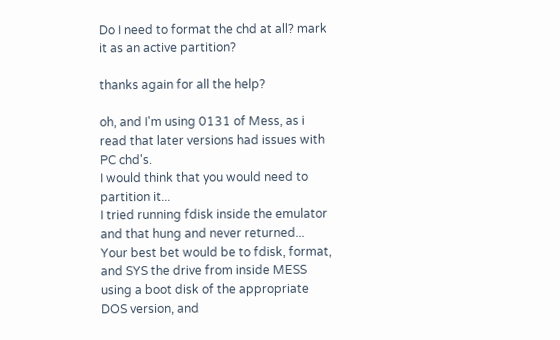Do I need to format the chd at all? mark it as an active partition?

thanks again for all the help?

oh, and I'm using 0131 of Mess, as i read that later versions had issues with PC chd's.
I would think that you would need to partition it...
I tried running fdisk inside the emulator and that hung and never returned...
Your best bet would be to fdisk, format, and SYS the drive from inside MESS using a boot disk of the appropriate DOS version, and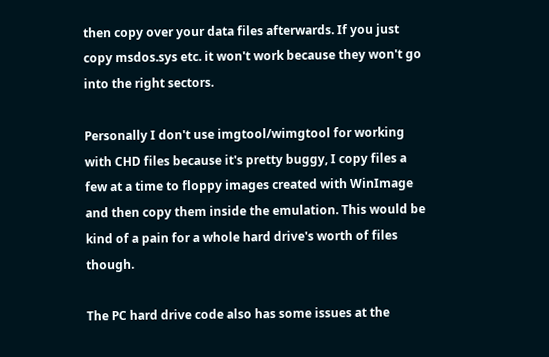then copy over your data files afterwards. If you just copy msdos.sys etc. it won't work because they won't go into the right sectors.

Personally I don't use imgtool/wimgtool for working with CHD files because it's pretty buggy, I copy files a few at a time to floppy images created with WinImage and then copy them inside the emulation. This would be kind of a pain for a whole hard drive's worth of files though.

The PC hard drive code also has some issues at the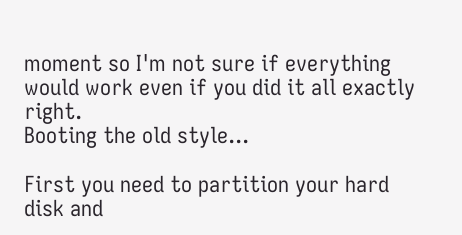moment so I'm not sure if everything would work even if you did it all exactly right.
Booting the old style...

First you need to partition your hard disk and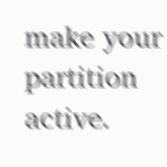make your partition active.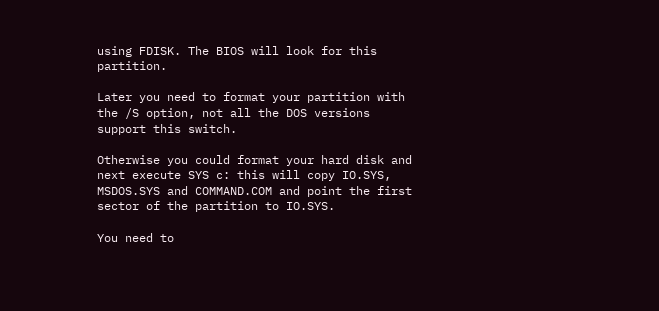using FDISK. The BIOS will look for this partition.

Later you need to format your partition with the /S option, not all the DOS versions support this switch.

Otherwise you could format your hard disk and next execute SYS c: this will copy IO.SYS, MSDOS.SYS and COMMAND.COM and point the first sector of the partition to IO.SYS.

You need to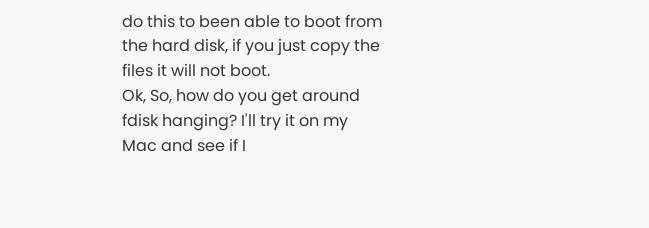do this to been able to boot from the hard disk, if you just copy the files it will not boot.
Ok, So, how do you get around fdisk hanging? I'll try it on my Mac and see if I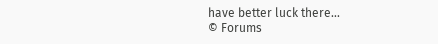have better luck there...
© Forums